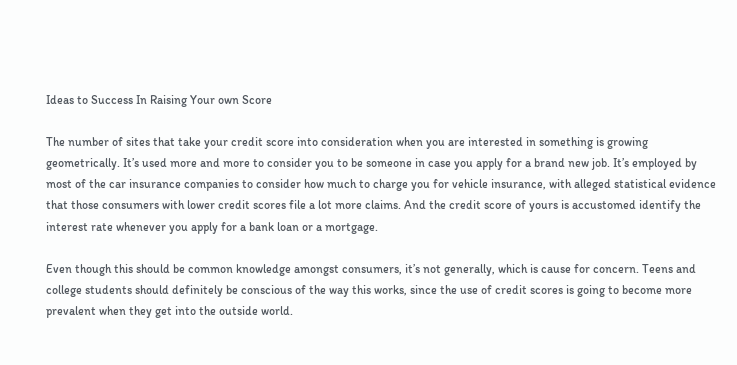Ideas to Success In Raising Your own Score

The number of sites that take your credit score into consideration when you are interested in something is growing geometrically. It’s used more and more to consider you to be someone in case you apply for a brand new job. It’s employed by most of the car insurance companies to consider how much to charge you for vehicle insurance, with alleged statistical evidence that those consumers with lower credit scores file a lot more claims. And the credit score of yours is accustomed identify the interest rate whenever you apply for a bank loan or a mortgage.

Even though this should be common knowledge amongst consumers, it’s not generally, which is cause for concern. Teens and college students should definitely be conscious of the way this works, since the use of credit scores is going to become more prevalent when they get into the outside world.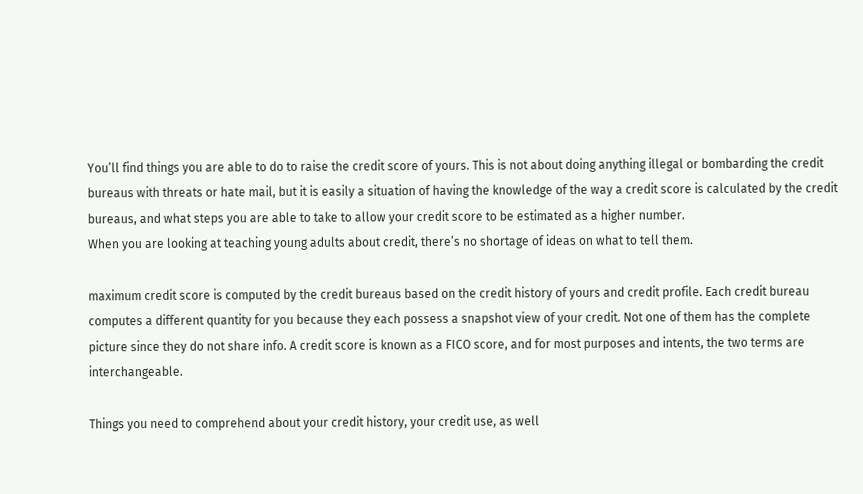You’ll find things you are able to do to raise the credit score of yours. This is not about doing anything illegal or bombarding the credit bureaus with threats or hate mail, but it is easily a situation of having the knowledge of the way a credit score is calculated by the credit bureaus, and what steps you are able to take to allow your credit score to be estimated as a higher number.
When you are looking at teaching young adults about credit, there’s no shortage of ideas on what to tell them.

maximum credit score is computed by the credit bureaus based on the credit history of yours and credit profile. Each credit bureau computes a different quantity for you because they each possess a snapshot view of your credit. Not one of them has the complete picture since they do not share info. A credit score is known as a FICO score, and for most purposes and intents, the two terms are interchangeable.

Things you need to comprehend about your credit history, your credit use, as well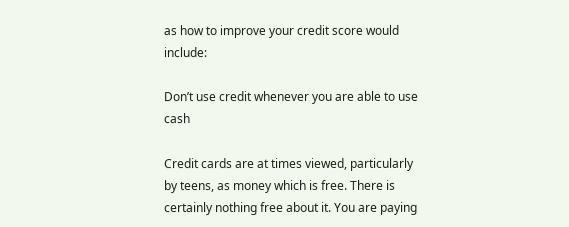as how to improve your credit score would include:

Don’t use credit whenever you are able to use cash

Credit cards are at times viewed, particularly by teens, as money which is free. There is certainly nothing free about it. You are paying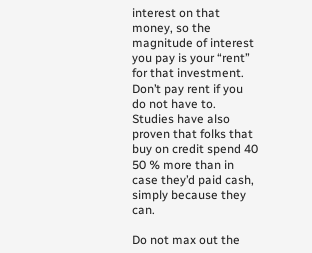interest on that money, so the magnitude of interest you pay is your “rent” for that investment. Don’t pay rent if you do not have to. Studies have also proven that folks that buy on credit spend 40 50 % more than in case they’d paid cash, simply because they can.

Do not max out the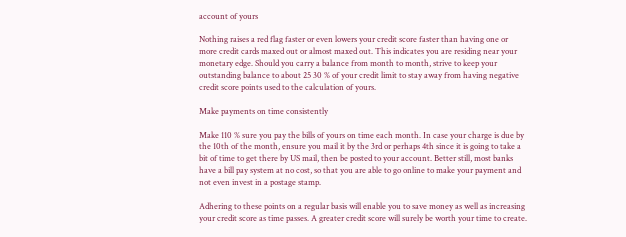account of yours

Nothing raises a red flag faster or even lowers your credit score faster than having one or more credit cards maxed out or almost maxed out. This indicates you are residing near your monetary edge. Should you carry a balance from month to month, strive to keep your outstanding balance to about 25 30 % of your credit limit to stay away from having negative credit score points used to the calculation of yours.

Make payments on time consistently

Make 110 % sure you pay the bills of yours on time each month. In case your charge is due by the 10th of the month, ensure you mail it by the 3rd or perhaps 4th since it is going to take a bit of time to get there by US mail, then be posted to your account. Better still, most banks have a bill pay system at no cost, so that you are able to go online to make your payment and not even invest in a postage stamp.

Adhering to these points on a regular basis will enable you to save money as well as increasing your credit score as time passes. A greater credit score will surely be worth your time to create.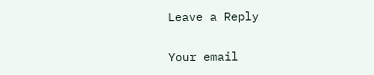Leave a Reply

Your email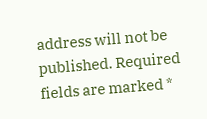address will not be published. Required fields are marked *